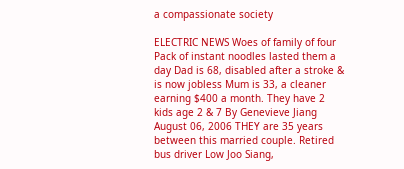a compassionate society

ELECTRIC NEWS Woes of family of four Pack of instant noodles lasted them a day Dad is 68, disabled after a stroke & is now jobless Mum is 33, a cleaner earning $400 a month. They have 2 kids age 2 & 7 By Genevieve Jiang August 06, 2006 THEY are 35 years between this married couple. Retired bus driver Low Joo Siang,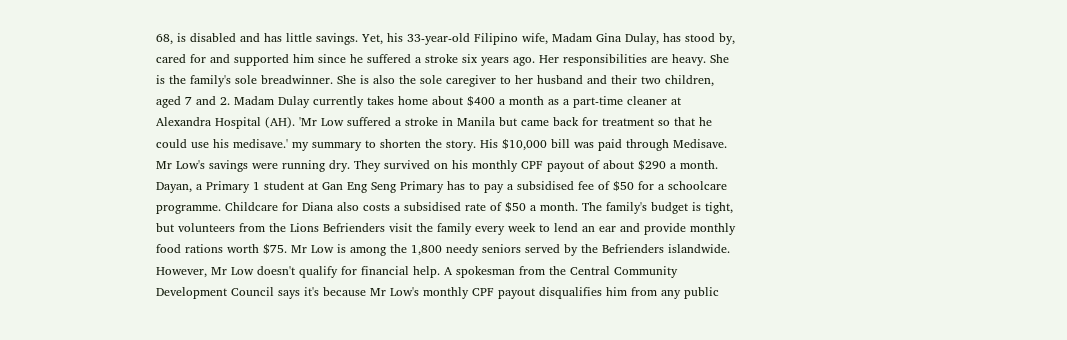68, is disabled and has little savings. Yet, his 33-year-old Filipino wife, Madam Gina Dulay, has stood by, cared for and supported him since he suffered a stroke six years ago. Her responsibilities are heavy. She is the family's sole breadwinner. She is also the sole caregiver to her husband and their two children, aged 7 and 2. Madam Dulay currently takes home about $400 a month as a part-time cleaner at Alexandra Hospital (AH). 'Mr Low suffered a stroke in Manila but came back for treatment so that he could use his medisave.' my summary to shorten the story. His $10,000 bill was paid through Medisave. Mr Low's savings were running dry. They survived on his monthly CPF payout of about $290 a month. Dayan, a Primary 1 student at Gan Eng Seng Primary has to pay a subsidised fee of $50 for a schoolcare programme. Childcare for Diana also costs a subsidised rate of $50 a month. The family's budget is tight, but volunteers from the Lions Befrienders visit the family every week to lend an ear and provide monthly food rations worth $75. Mr Low is among the 1,800 needy seniors served by the Befrienders islandwide. However, Mr Low doesn't qualify for financial help. A spokesman from the Central Community Development Council says it's because Mr Low's monthly CPF payout disqualifies him from any public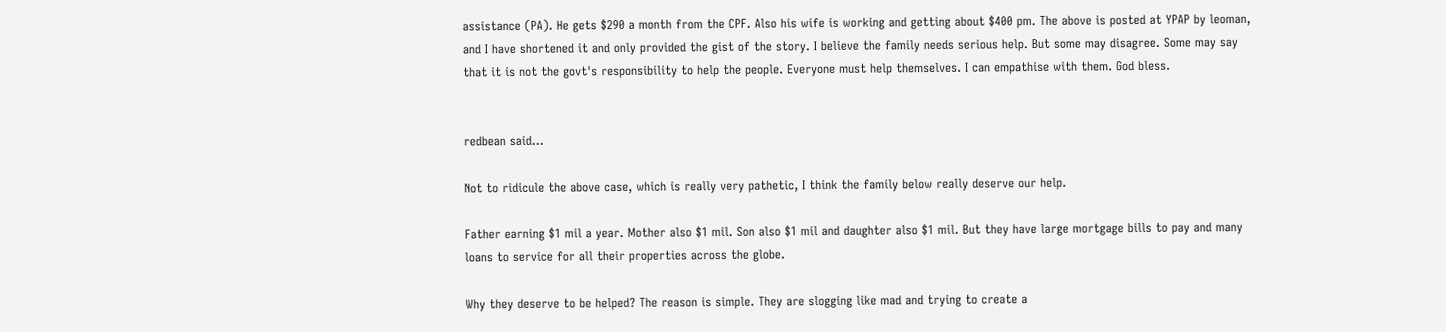assistance (PA). He gets $290 a month from the CPF. Also his wife is working and getting about $400 pm. The above is posted at YPAP by leoman, and I have shortened it and only provided the gist of the story. I believe the family needs serious help. But some may disagree. Some may say that it is not the govt's responsibility to help the people. Everyone must help themselves. I can empathise with them. God bless.


redbean said...

Not to ridicule the above case, which is really very pathetic, I think the family below really deserve our help.

Father earning $1 mil a year. Mother also $1 mil. Son also $1 mil and daughter also $1 mil. But they have large mortgage bills to pay and many loans to service for all their properties across the globe.

Why they deserve to be helped? The reason is simple. They are slogging like mad and trying to create a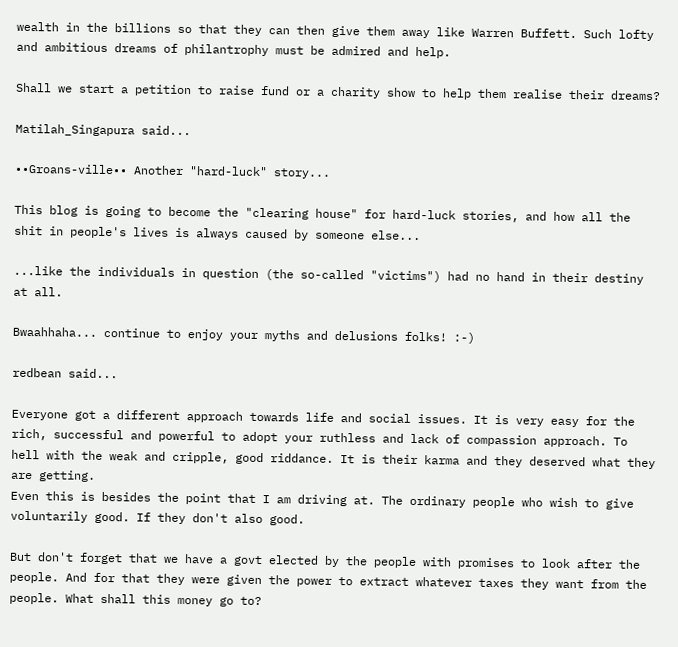wealth in the billions so that they can then give them away like Warren Buffett. Such lofty and ambitious dreams of philantrophy must be admired and help.

Shall we start a petition to raise fund or a charity show to help them realise their dreams?

Matilah_Singapura said...

••Groans-ville•• Another "hard-luck" story...

This blog is going to become the "clearing house" for hard-luck stories, and how all the shit in people's lives is always caused by someone else...

...like the individuals in question (the so-called "victims") had no hand in their destiny at all.

Bwaahhaha... continue to enjoy your myths and delusions folks! :-)

redbean said...

Everyone got a different approach towards life and social issues. It is very easy for the rich, successful and powerful to adopt your ruthless and lack of compassion approach. To hell with the weak and cripple, good riddance. It is their karma and they deserved what they are getting.
Even this is besides the point that I am driving at. The ordinary people who wish to give voluntarily good. If they don't also good.

But don't forget that we have a govt elected by the people with promises to look after the people. And for that they were given the power to extract whatever taxes they want from the people. What shall this money go to?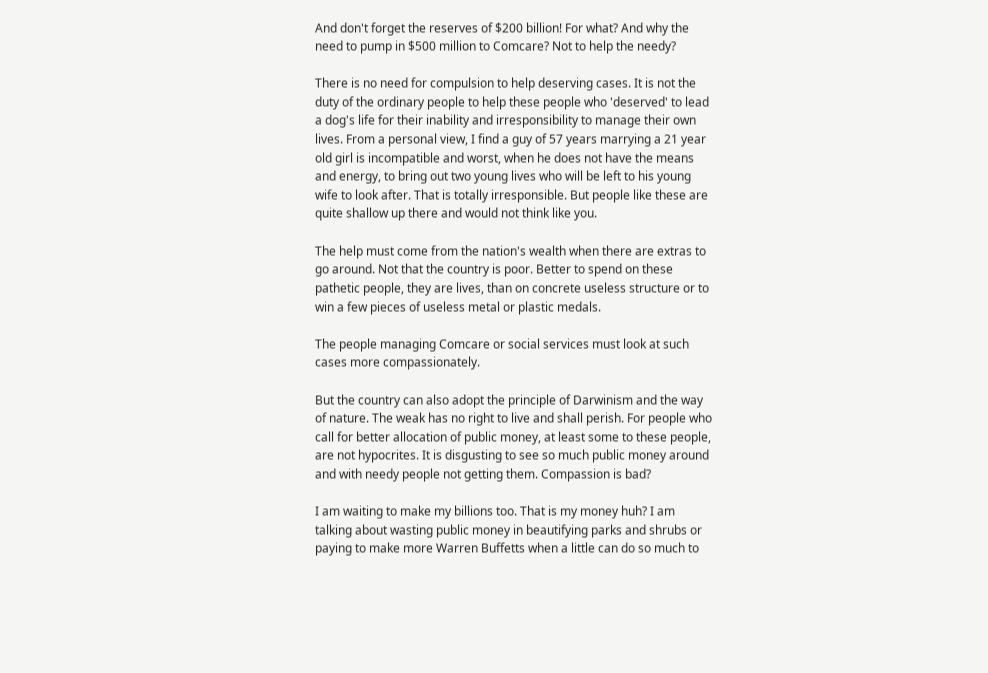And don't forget the reserves of $200 billion! For what? And why the need to pump in $500 million to Comcare? Not to help the needy?

There is no need for compulsion to help deserving cases. It is not the duty of the ordinary people to help these people who 'deserved' to lead a dog's life for their inability and irresponsibility to manage their own lives. From a personal view, I find a guy of 57 years marrying a 21 year old girl is incompatible and worst, when he does not have the means and energy, to bring out two young lives who will be left to his young wife to look after. That is totally irresponsible. But people like these are quite shallow up there and would not think like you.

The help must come from the nation's wealth when there are extras to go around. Not that the country is poor. Better to spend on these pathetic people, they are lives, than on concrete useless structure or to win a few pieces of useless metal or plastic medals.

The people managing Comcare or social services must look at such cases more compassionately.

But the country can also adopt the principle of Darwinism and the way of nature. The weak has no right to live and shall perish. For people who call for better allocation of public money, at least some to these people, are not hypocrites. It is disgusting to see so much public money around and with needy people not getting them. Compassion is bad?

I am waiting to make my billions too. That is my money huh? I am talking about wasting public money in beautifying parks and shrubs or paying to make more Warren Buffetts when a little can do so much to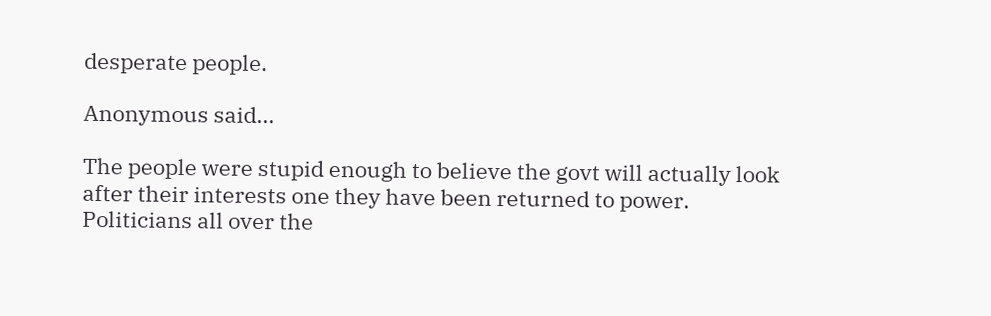desperate people.

Anonymous said...

The people were stupid enough to believe the govt will actually look after their interests one they have been returned to power. Politicians all over the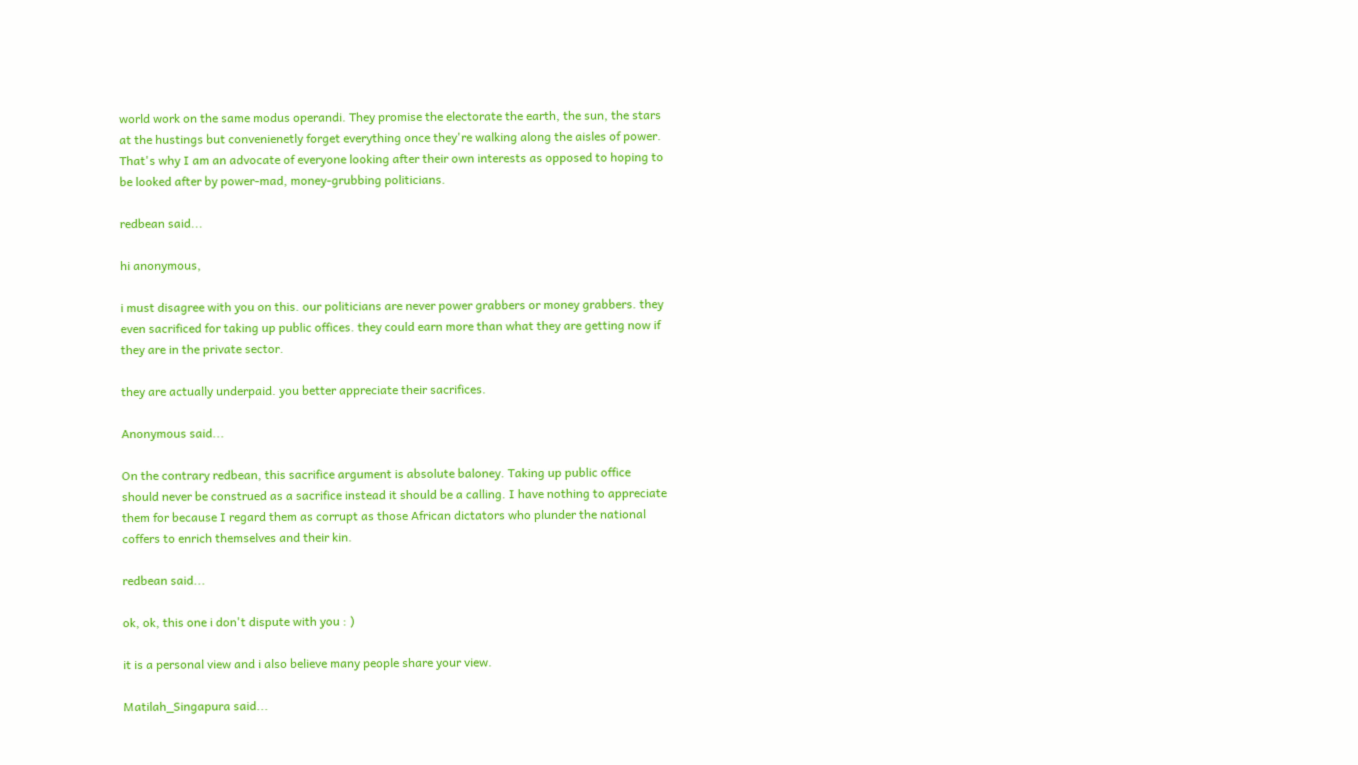world work on the same modus operandi. They promise the electorate the earth, the sun, the stars at the hustings but convenienetly forget everything once they're walking along the aisles of power. That's why I am an advocate of everyone looking after their own interests as opposed to hoping to be looked after by power-mad, money-grubbing politicians.

redbean said...

hi anonymous,

i must disagree with you on this. our politicians are never power grabbers or money grabbers. they even sacrificed for taking up public offices. they could earn more than what they are getting now if they are in the private sector.

they are actually underpaid. you better appreciate their sacrifices.

Anonymous said...

On the contrary redbean, this sacrifice argument is absolute baloney. Taking up public office should never be construed as a sacrifice instead it should be a calling. I have nothing to appreciate them for because I regard them as corrupt as those African dictators who plunder the national coffers to enrich themselves and their kin.

redbean said...

ok, ok, this one i don't dispute with you : )

it is a personal view and i also believe many people share your view.

Matilah_Singapura said...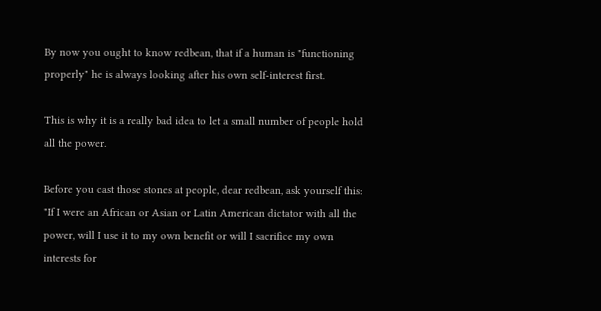By now you ought to know redbean, that if a human is "functioning properly" he is always looking after his own self-interest first.

This is why it is a really bad idea to let a small number of people hold all the power.

Before you cast those stones at people, dear redbean, ask yourself this: "If I were an African or Asian or Latin American dictator with all the power, will I use it to my own benefit or will I sacrifice my own interests for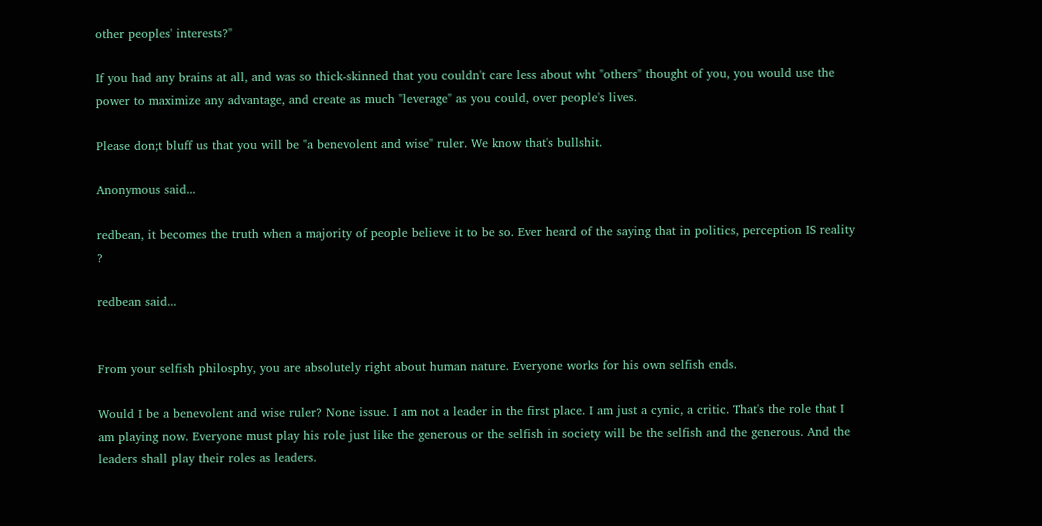other peoples' interests?"

If you had any brains at all, and was so thick-skinned that you couldn't care less about wht "others" thought of you, you would use the power to maximize any advantage, and create as much "leverage" as you could, over people's lives.

Please don;t bluff us that you will be "a benevolent and wise" ruler. We know that's bullshit.

Anonymous said...

redbean, it becomes the truth when a majority of people believe it to be so. Ever heard of the saying that in politics, perception IS reality ?

redbean said...


From your selfish philosphy, you are absolutely right about human nature. Everyone works for his own selfish ends.

Would I be a benevolent and wise ruler? None issue. I am not a leader in the first place. I am just a cynic, a critic. That's the role that I am playing now. Everyone must play his role just like the generous or the selfish in society will be the selfish and the generous. And the leaders shall play their roles as leaders.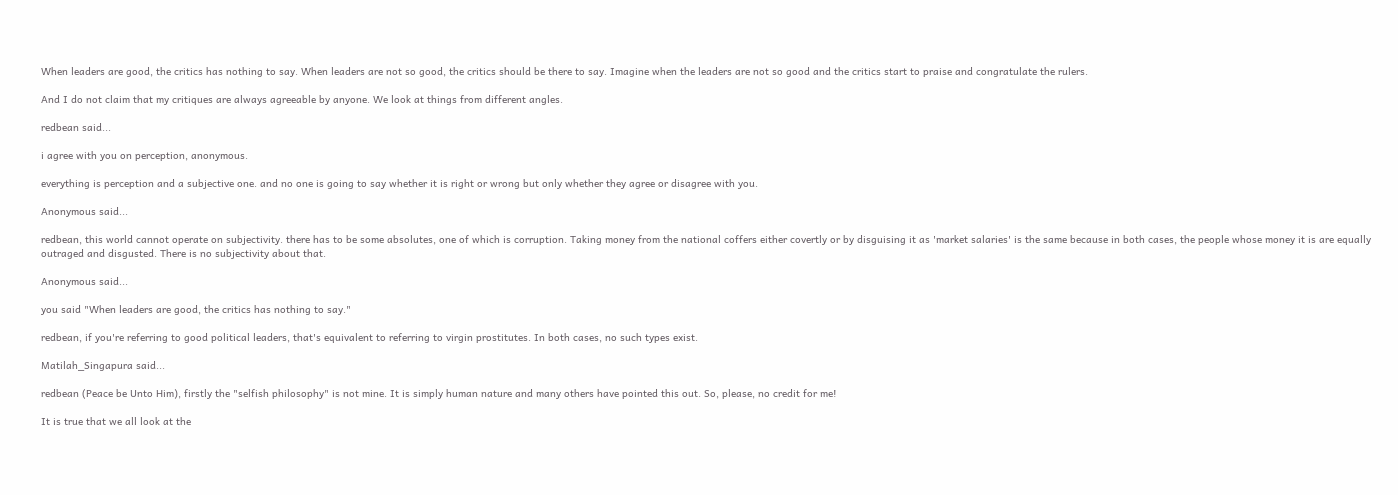When leaders are good, the critics has nothing to say. When leaders are not so good, the critics should be there to say. Imagine when the leaders are not so good and the critics start to praise and congratulate the rulers.

And I do not claim that my critiques are always agreeable by anyone. We look at things from different angles.

redbean said...

i agree with you on perception, anonymous.

everything is perception and a subjective one. and no one is going to say whether it is right or wrong but only whether they agree or disagree with you.

Anonymous said...

redbean, this world cannot operate on subjectivity. there has to be some absolutes, one of which is corruption. Taking money from the national coffers either covertly or by disguising it as 'market salaries' is the same because in both cases, the people whose money it is are equally outraged and disgusted. There is no subjectivity about that.

Anonymous said...

you said "When leaders are good, the critics has nothing to say."

redbean, if you're referring to good political leaders, that's equivalent to referring to virgin prostitutes. In both cases, no such types exist.

Matilah_Singapura said...

redbean (Peace be Unto Him), firstly the "selfish philosophy" is not mine. It is simply human nature and many others have pointed this out. So, please, no credit for me!

It is true that we all look at the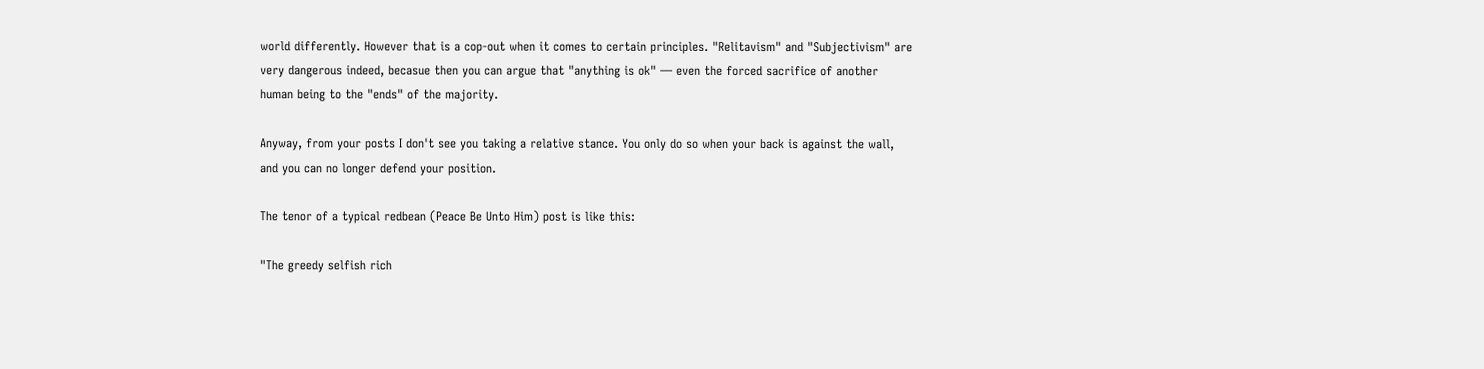world differently. However that is a cop-out when it comes to certain principles. "Relitavism" and "Subjectivism" are very dangerous indeed, becasue then you can argue that "anything is ok" — even the forced sacrifice of another human being to the "ends" of the majority.

Anyway, from your posts I don't see you taking a relative stance. You only do so when your back is against the wall, and you can no longer defend your position.

The tenor of a typical redbean (Peace Be Unto Him) post is like this:

"The greedy selfish rich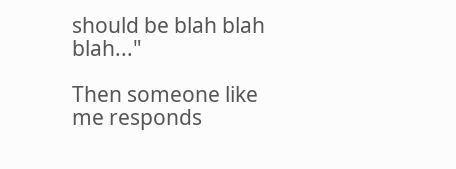should be blah blah blah..."

Then someone like me responds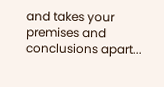and takes your premises and conclusions apart...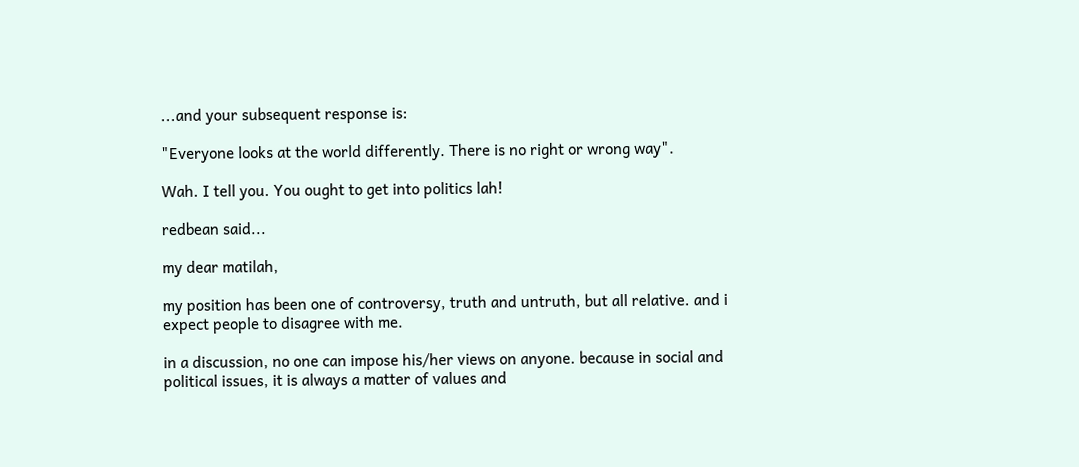...and your subsequent response is:

"Everyone looks at the world differently. There is no right or wrong way".

Wah. I tell you. You ought to get into politics lah!

redbean said...

my dear matilah,

my position has been one of controversy, truth and untruth, but all relative. and i expect people to disagree with me.

in a discussion, no one can impose his/her views on anyone. because in social and political issues, it is always a matter of values and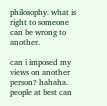philosophy. what is right to someone can be wrong to another.

can i imposed my views on another person? hahaha. people at best can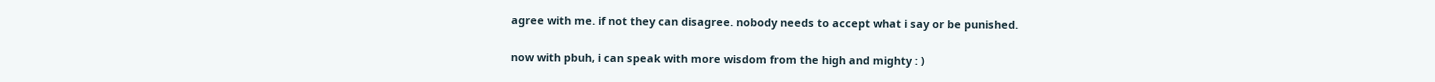agree with me. if not they can disagree. nobody needs to accept what i say or be punished.

now with pbuh, i can speak with more wisdom from the high and mighty : )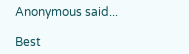Anonymous said...

Best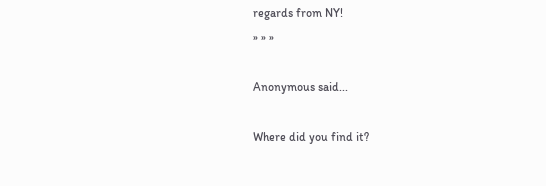regards from NY!
» » »

Anonymous said...

Where did you find it?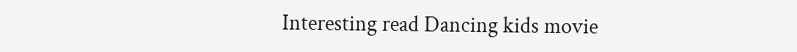Interesting read Dancing kids movie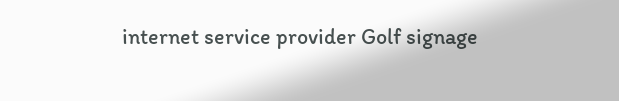internet service provider Golf signage